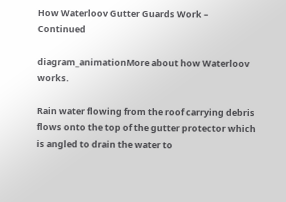How Waterloov Gutter Guards Work – Continued

diagram_animationMore about how Waterloov works.

Rain water flowing from the roof carrying debris flows onto the top of the gutter protector which is angled to drain the water to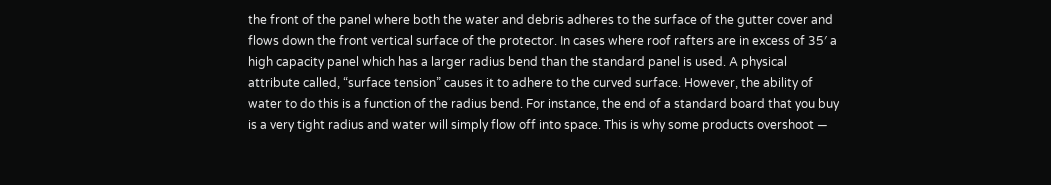the front of the panel where both the water and debris adheres to the surface of the gutter cover and flows down the front vertical surface of the protector. In cases where roof rafters are in excess of 35′ a high capacity panel which has a larger radius bend than the standard panel is used. A physical attribute called, “surface tension” causes it to adhere to the curved surface. However, the ability of water to do this is a function of the radius bend. For instance, the end of a standard board that you buy is a very tight radius and water will simply flow off into space. This is why some products overshoot —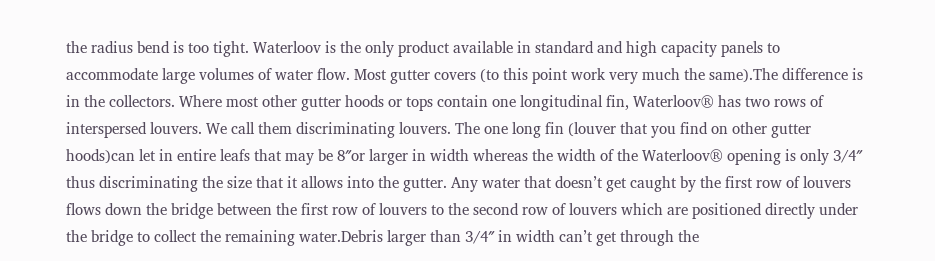the radius bend is too tight. Waterloov is the only product available in standard and high capacity panels to accommodate large volumes of water flow. Most gutter covers (to this point work very much the same).The difference is in the collectors. Where most other gutter hoods or tops contain one longitudinal fin, Waterloov® has two rows of interspersed louvers. We call them discriminating louvers. The one long fin (louver that you find on other gutter hoods)can let in entire leafs that may be 8″or larger in width whereas the width of the Waterloov® opening is only 3/4″ thus discriminating the size that it allows into the gutter. Any water that doesn’t get caught by the first row of louvers flows down the bridge between the first row of louvers to the second row of louvers which are positioned directly under the bridge to collect the remaining water.Debris larger than 3/4″ in width can’t get through the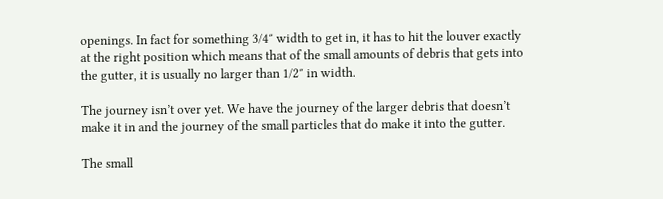openings. In fact for something 3/4″ width to get in, it has to hit the louver exactly at the right position which means that of the small amounts of debris that gets into the gutter, it is usually no larger than 1/2″ in width.

The journey isn’t over yet. We have the journey of the larger debris that doesn’t make it in and the journey of the small particles that do make it into the gutter.

The small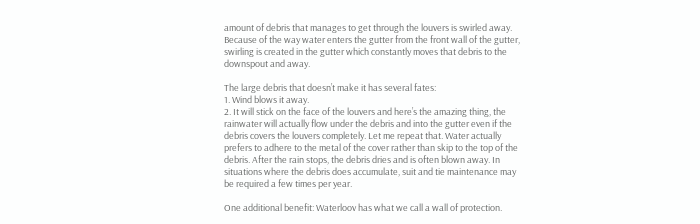amount of debris that manages to get through the louvers is swirled away. Because of the way water enters the gutter from the front wall of the gutter, swirling is created in the gutter which constantly moves that debris to the downspout and away.

The large debris that doesn’t make it has several fates:
1. Wind blows it away.
2. It will stick on the face of the louvers and here’s the amazing thing, the rainwater will actually flow under the debris and into the gutter even if the debris covers the louvers completely. Let me repeat that. Water actually prefers to adhere to the metal of the cover rather than skip to the top of the debris. After the rain stops, the debris dries and is often blown away. In situations where the debris does accumulate, suit and tie maintenance may be required a few times per year.

One additional benefit: Waterloov has what we call a wall of protection.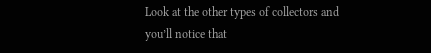Look at the other types of collectors and you’ll notice that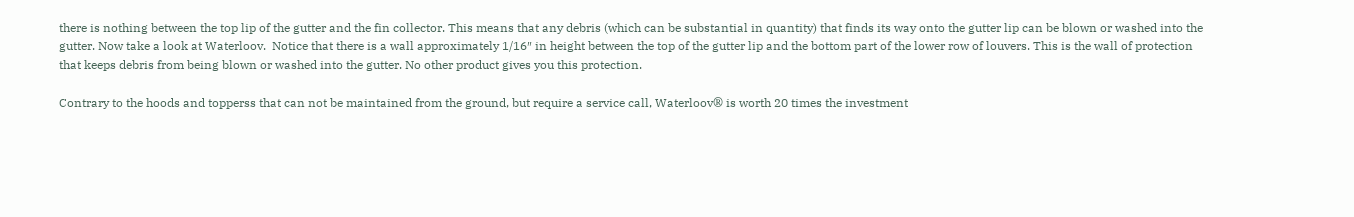there is nothing between the top lip of the gutter and the fin collector. This means that any debris (which can be substantial in quantity) that finds its way onto the gutter lip can be blown or washed into the gutter. Now take a look at Waterloov.  Notice that there is a wall approximately 1/16″ in height between the top of the gutter lip and the bottom part of the lower row of louvers. This is the wall of protection that keeps debris from being blown or washed into the gutter. No other product gives you this protection.

Contrary to the hoods and topperss that can not be maintained from the ground, but require a service call, Waterloov® is worth 20 times the investment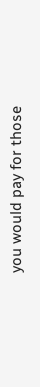you would pay for those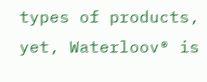types of products, yet, Waterloov® is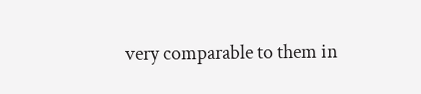very comparable to them in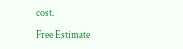cost.

Free Estimate